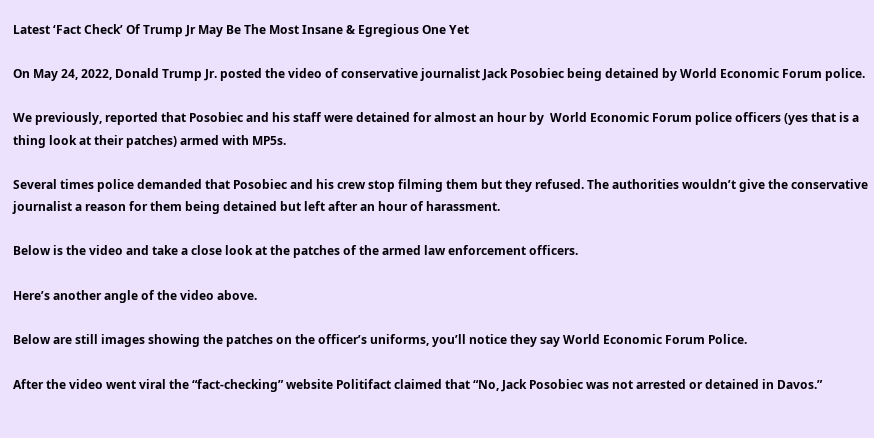Latest ‘Fact Check’ Of Trump Jr May Be The Most Insane & Egregious One Yet

On May 24, 2022, Donald Trump Jr. posted the video of conservative journalist Jack Posobiec being detained by World Economic Forum police.

We previously, reported that Posobiec and his staff were detained for almost an hour by  World Economic Forum police officers (yes that is a thing look at their patches) armed with MP5s.

Several times police demanded that Posobiec and his crew stop filming them but they refused. The authorities wouldn’t give the conservative journalist a reason for them being detained but left after an hour of harassment.

Below is the video and take a close look at the patches of the armed law enforcement officers.

Here’s another angle of the video above.

Below are still images showing the patches on the officer’s uniforms, you’ll notice they say World Economic Forum Police.

After the video went viral the “fact-checking” website Politifact claimed that “No, Jack Posobiec was not arrested or detained in Davos.”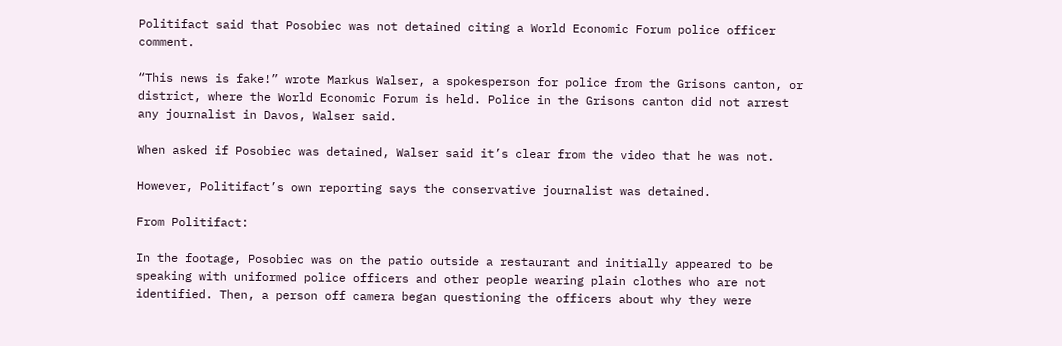Politifact said that Posobiec was not detained citing a World Economic Forum police officer comment.

“This news is fake!” wrote Markus Walser, a spokesperson for police from the Grisons canton, or district, where the World Economic Forum is held. Police in the Grisons canton did not arrest any journalist in Davos, Walser said.

When asked if Posobiec was detained, Walser said it’s clear from the video that he was not.

However, Politifact’s own reporting says the conservative journalist was detained.

From Politifact:

In the footage, Posobiec was on the patio outside a restaurant and initially appeared to be speaking with uniformed police officers and other people wearing plain clothes who are not identified. Then, a person off camera began questioning the officers about why they were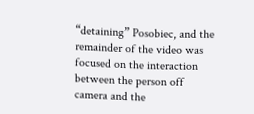“detaining” Posobiec, and the remainder of the video was focused on the interaction between the person off camera and the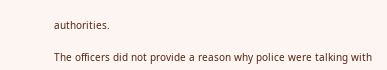authorities.

The officers did not provide a reason why police were talking with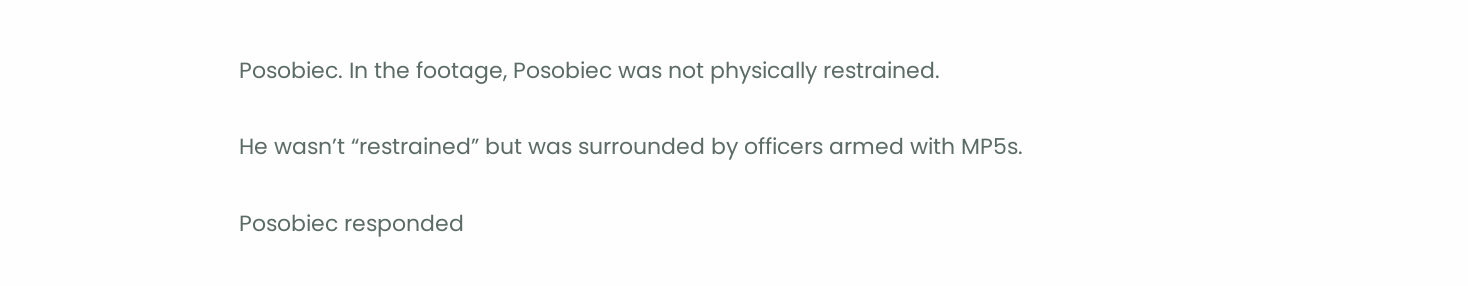Posobiec. In the footage, Posobiec was not physically restrained.

He wasn’t “restrained” but was surrounded by officers armed with MP5s.

Posobiec responded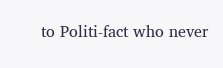to Politi-fact who never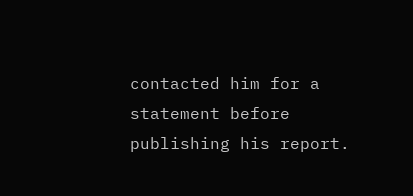contacted him for a statement before publishing his report.